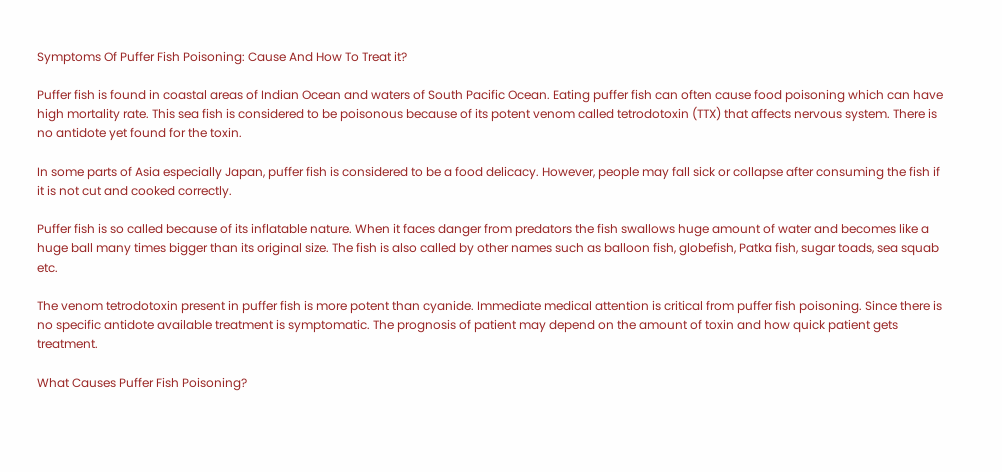Symptoms Of Puffer Fish Poisoning: Cause And How To Treat it?

Puffer fish is found in coastal areas of Indian Ocean and waters of South Pacific Ocean. Eating puffer fish can often cause food poisoning which can have high mortality rate. This sea fish is considered to be poisonous because of its potent venom called tetrodotoxin (TTX) that affects nervous system. There is no antidote yet found for the toxin.

In some parts of Asia especially Japan, puffer fish is considered to be a food delicacy. However, people may fall sick or collapse after consuming the fish if it is not cut and cooked correctly.

Puffer fish is so called because of its inflatable nature. When it faces danger from predators the fish swallows huge amount of water and becomes like a huge ball many times bigger than its original size. The fish is also called by other names such as balloon fish, globefish, Patka fish, sugar toads, sea squab etc.

The venom tetrodotoxin present in puffer fish is more potent than cyanide. Immediate medical attention is critical from puffer fish poisoning. Since there is no specific antidote available treatment is symptomatic. The prognosis of patient may depend on the amount of toxin and how quick patient gets treatment.

What Causes Puffer Fish Poisoning?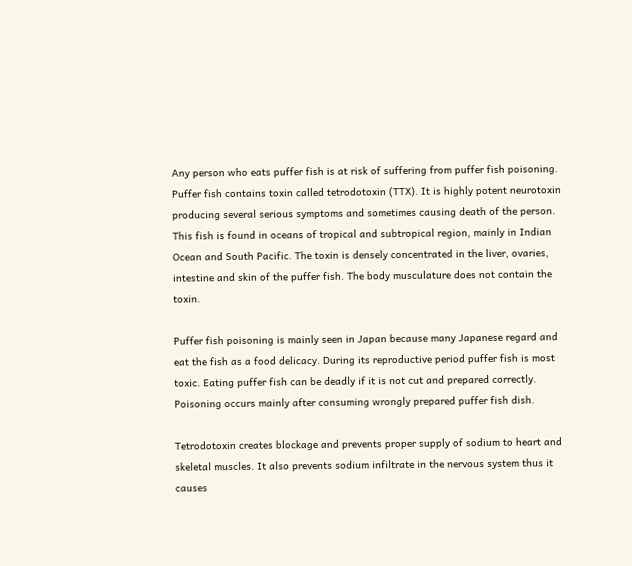Any person who eats puffer fish is at risk of suffering from puffer fish poisoning. Puffer fish contains toxin called tetrodotoxin (TTX). It is highly potent neurotoxin producing several serious symptoms and sometimes causing death of the person. This fish is found in oceans of tropical and subtropical region, mainly in Indian Ocean and South Pacific. The toxin is densely concentrated in the liver, ovaries, intestine and skin of the puffer fish. The body musculature does not contain the toxin.

Puffer fish poisoning is mainly seen in Japan because many Japanese regard and eat the fish as a food delicacy. During its reproductive period puffer fish is most toxic. Eating puffer fish can be deadly if it is not cut and prepared correctly. Poisoning occurs mainly after consuming wrongly prepared puffer fish dish.

Tetrodotoxin creates blockage and prevents proper supply of sodium to heart and skeletal muscles. It also prevents sodium infiltrate in the nervous system thus it causes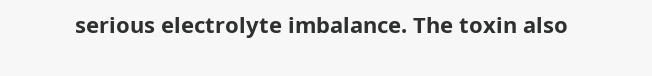serious electrolyte imbalance. The toxin also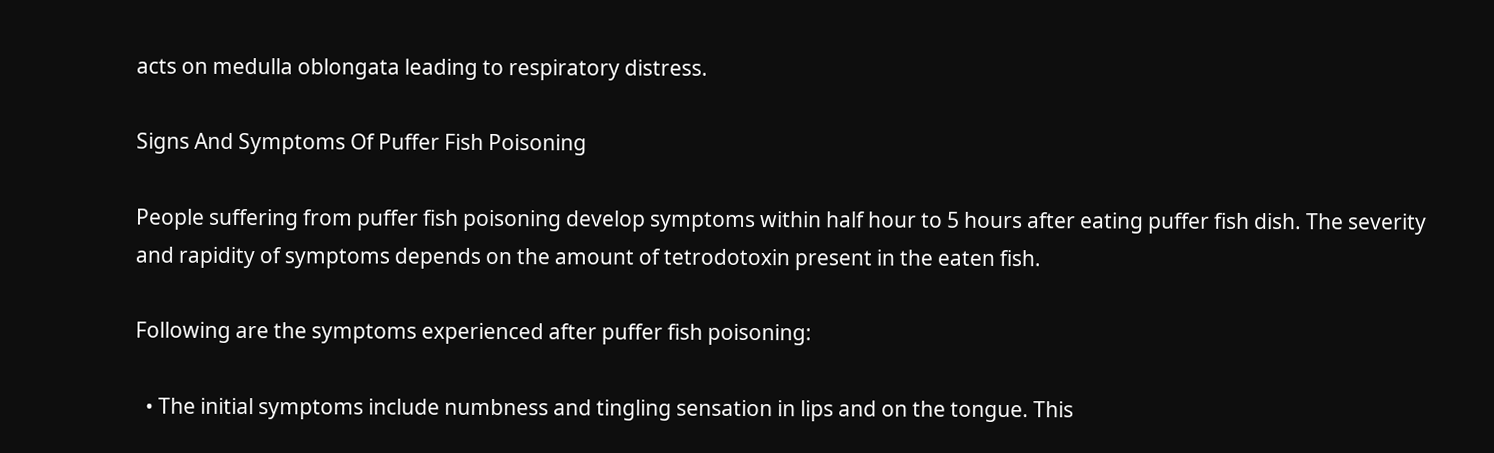acts on medulla oblongata leading to respiratory distress.

Signs And Symptoms Of Puffer Fish Poisoning

People suffering from puffer fish poisoning develop symptoms within half hour to 5 hours after eating puffer fish dish. The severity and rapidity of symptoms depends on the amount of tetrodotoxin present in the eaten fish.

Following are the symptoms experienced after puffer fish poisoning:

  • The initial symptoms include numbness and tingling sensation in lips and on the tongue. This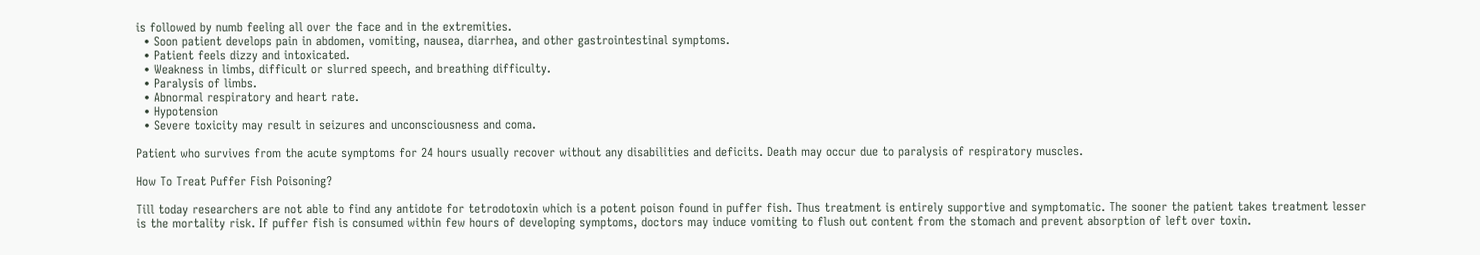is followed by numb feeling all over the face and in the extremities.
  • Soon patient develops pain in abdomen, vomiting, nausea, diarrhea, and other gastrointestinal symptoms.
  • Patient feels dizzy and intoxicated.
  • Weakness in limbs, difficult or slurred speech, and breathing difficulty.
  • Paralysis of limbs.
  • Abnormal respiratory and heart rate.
  • Hypotension
  • Severe toxicity may result in seizures and unconsciousness and coma.

Patient who survives from the acute symptoms for 24 hours usually recover without any disabilities and deficits. Death may occur due to paralysis of respiratory muscles.

How To Treat Puffer Fish Poisoning?

Till today researchers are not able to find any antidote for tetrodotoxin which is a potent poison found in puffer fish. Thus treatment is entirely supportive and symptomatic. The sooner the patient takes treatment lesser is the mortality risk. If puffer fish is consumed within few hours of developing symptoms, doctors may induce vomiting to flush out content from the stomach and prevent absorption of left over toxin.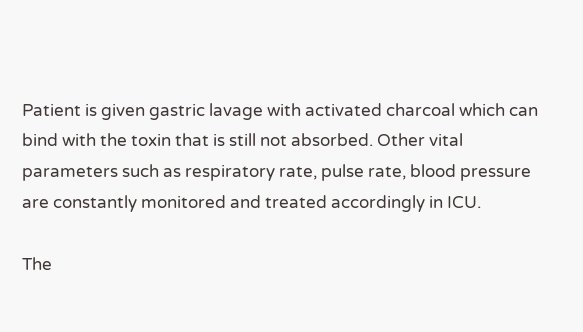Patient is given gastric lavage with activated charcoal which can bind with the toxin that is still not absorbed. Other vital parameters such as respiratory rate, pulse rate, blood pressure are constantly monitored and treated accordingly in ICU.

The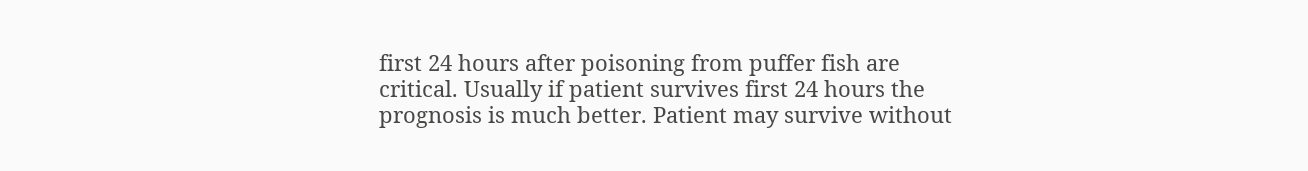first 24 hours after poisoning from puffer fish are critical. Usually if patient survives first 24 hours the prognosis is much better. Patient may survive without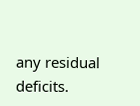any residual deficits.